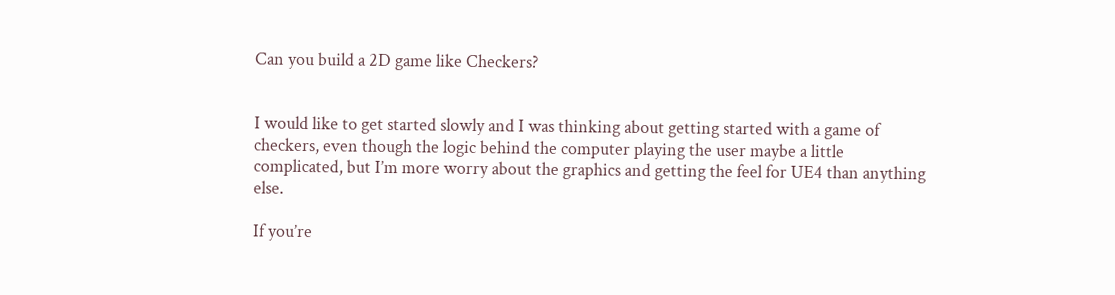Can you build a 2D game like Checkers?


I would like to get started slowly and I was thinking about getting started with a game of checkers, even though the logic behind the computer playing the user maybe a little complicated, but I’m more worry about the graphics and getting the feel for UE4 than anything else.

If you’re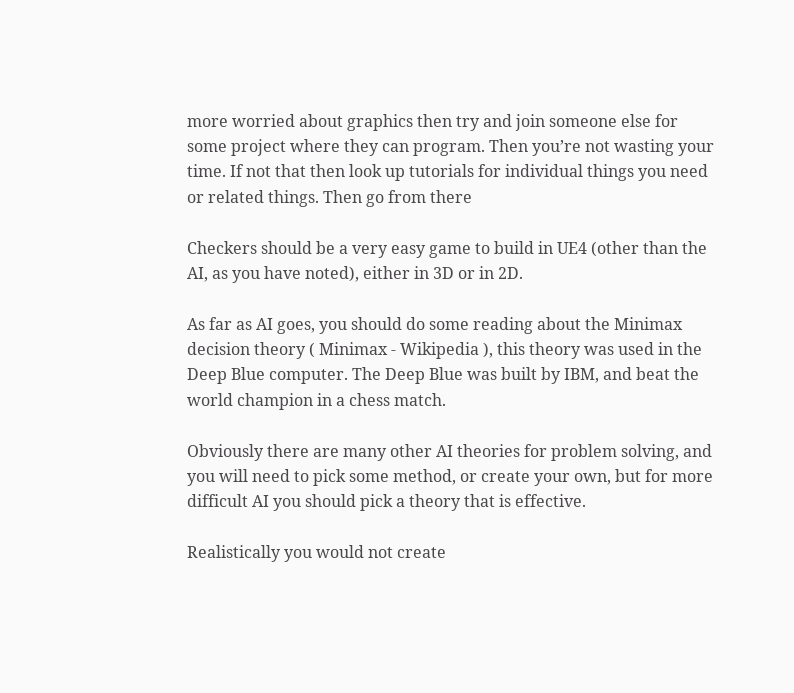more worried about graphics then try and join someone else for some project where they can program. Then you’re not wasting your time. If not that then look up tutorials for individual things you need or related things. Then go from there

Checkers should be a very easy game to build in UE4 (other than the AI, as you have noted), either in 3D or in 2D.

As far as AI goes, you should do some reading about the Minimax decision theory ( Minimax - Wikipedia ), this theory was used in the Deep Blue computer. The Deep Blue was built by IBM, and beat the world champion in a chess match.

Obviously there are many other AI theories for problem solving, and you will need to pick some method, or create your own, but for more difficult AI you should pick a theory that is effective.

Realistically you would not create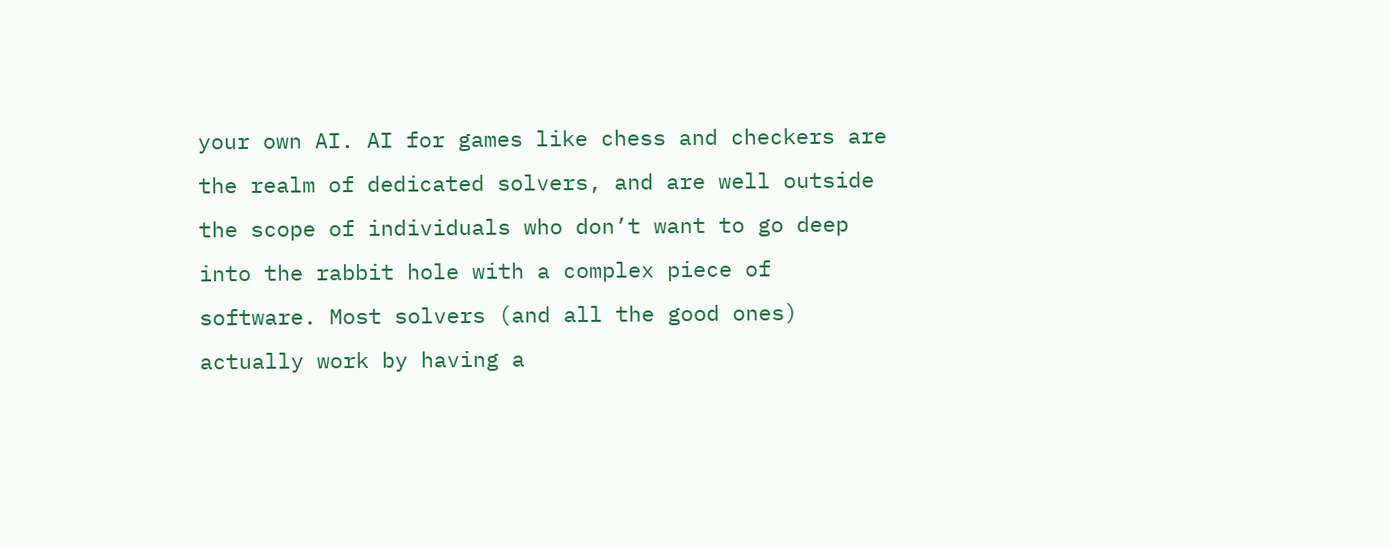your own AI. AI for games like chess and checkers are the realm of dedicated solvers, and are well outside the scope of individuals who don’t want to go deep into the rabbit hole with a complex piece of software. Most solvers (and all the good ones) actually work by having a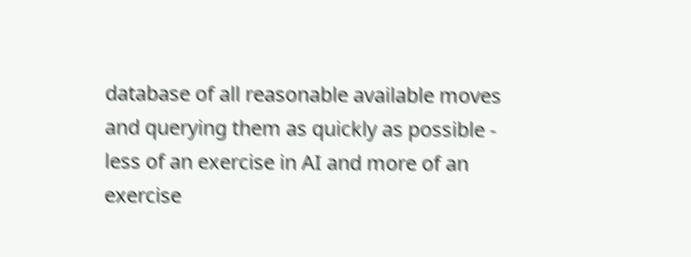database of all reasonable available moves and querying them as quickly as possible - less of an exercise in AI and more of an exercise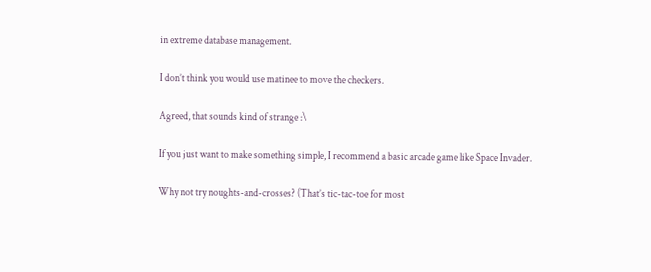in extreme database management.

I don’t think you would use matinee to move the checkers.

Agreed, that sounds kind of strange :\

If you just want to make something simple, I recommend a basic arcade game like Space Invader.

Why not try noughts-and-crosses? (That’s tic-tac-toe for most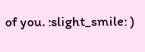of you. :slight_smile: )